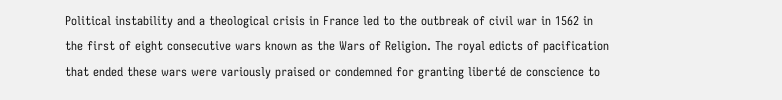Political instability and a theological crisis in France led to the outbreak of civil war in 1562 in the first of eight consecutive wars known as the Wars of Religion. The royal edicts of pacification that ended these wars were variously praised or condemned for granting liberté de conscience to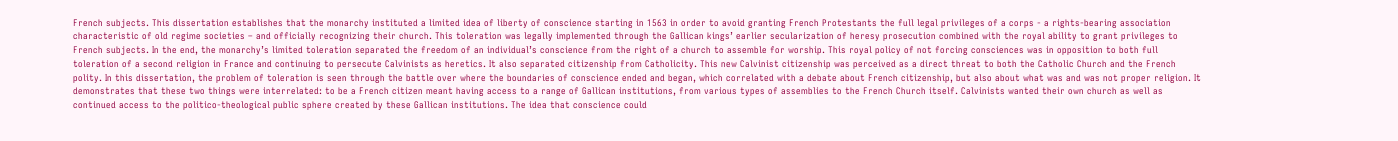French subjects. This dissertation establishes that the monarchy instituted a limited idea of liberty of conscience starting in 1563 in order to avoid granting French Protestants the full legal privileges of a corps - a rights-bearing association characteristic of old regime societies – and officially recognizing their church. This toleration was legally implemented through the Gallican kings’ earlier secularization of heresy prosecution combined with the royal ability to grant privileges to French subjects. In the end, the monarchy’s limited toleration separated the freedom of an individual’s conscience from the right of a church to assemble for worship. This royal policy of not forcing consciences was in opposition to both full toleration of a second religion in France and continuing to persecute Calvinists as heretics. It also separated citizenship from Catholicity. This new Calvinist citizenship was perceived as a direct threat to both the Catholic Church and the French polity. In this dissertation, the problem of toleration is seen through the battle over where the boundaries of conscience ended and began, which correlated with a debate about French citizenship, but also about what was and was not proper religion. It demonstrates that these two things were interrelated: to be a French citizen meant having access to a range of Gallican institutions, from various types of assemblies to the French Church itself. Calvinists wanted their own church as well as continued access to the politico-theological public sphere created by these Gallican institutions. The idea that conscience could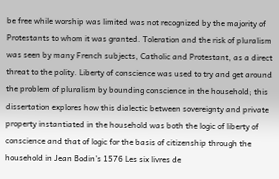be free while worship was limited was not recognized by the majority of Protestants to whom it was granted. Toleration and the risk of pluralism was seen by many French subjects, Catholic and Protestant, as a direct threat to the polity. Liberty of conscience was used to try and get around the problem of pluralism by bounding conscience in the household; this dissertation explores how this dialectic between sovereignty and private property instantiated in the household was both the logic of liberty of conscience and that of logic for the basis of citizenship through the household in Jean Bodin’s 1576 Les six livres de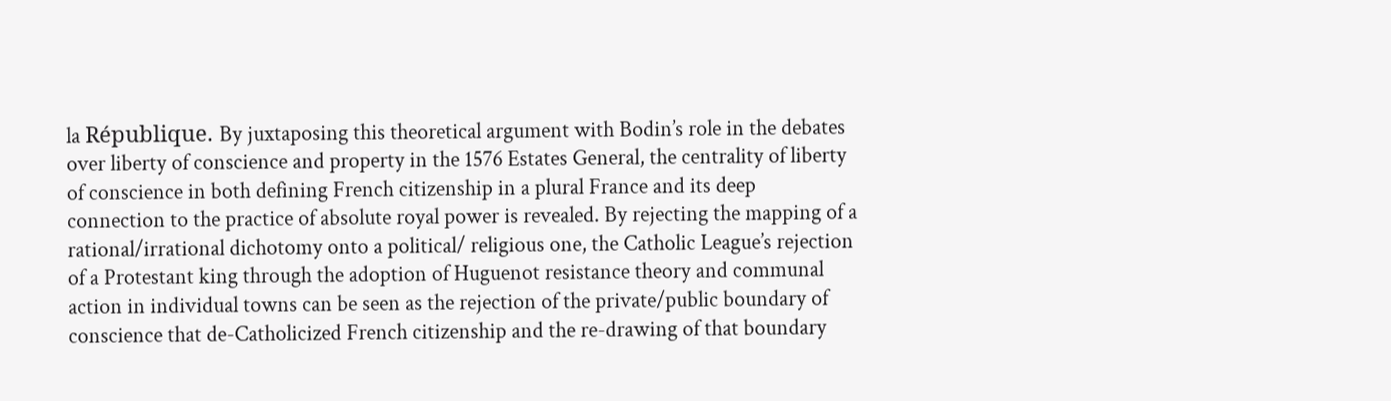la République. By juxtaposing this theoretical argument with Bodin’s role in the debates over liberty of conscience and property in the 1576 Estates General, the centrality of liberty of conscience in both defining French citizenship in a plural France and its deep connection to the practice of absolute royal power is revealed. By rejecting the mapping of a rational/irrational dichotomy onto a political/ religious one, the Catholic League’s rejection of a Protestant king through the adoption of Huguenot resistance theory and communal action in individual towns can be seen as the rejection of the private/public boundary of conscience that de-Catholicized French citizenship and the re-drawing of that boundary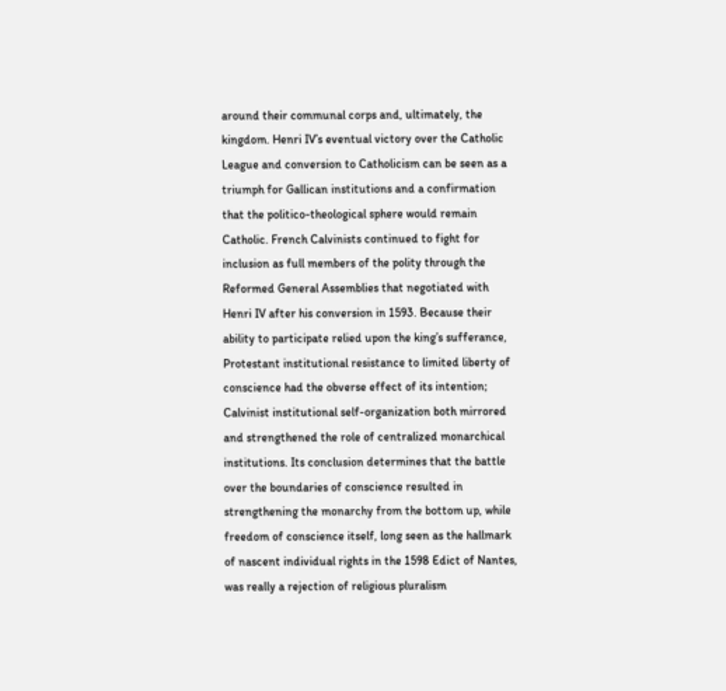around their communal corps and, ultimately, the kingdom. Henri IV’s eventual victory over the Catholic League and conversion to Catholicism can be seen as a triumph for Gallican institutions and a confirmation that the politico-theological sphere would remain Catholic. French Calvinists continued to fight for inclusion as full members of the polity through the Reformed General Assemblies that negotiated with Henri IV after his conversion in 1593. Because their ability to participate relied upon the king’s sufferance, Protestant institutional resistance to limited liberty of conscience had the obverse effect of its intention; Calvinist institutional self-organization both mirrored and strengthened the role of centralized monarchical institutions. Its conclusion determines that the battle over the boundaries of conscience resulted in strengthening the monarchy from the bottom up, while freedom of conscience itself, long seen as the hallmark of nascent individual rights in the 1598 Edict of Nantes, was really a rejection of religious pluralism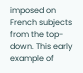imposed on French subjects from the top-down. This early example of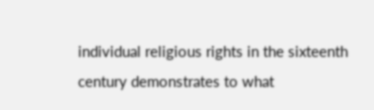individual religious rights in the sixteenth century demonstrates to what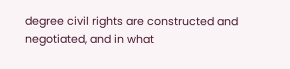degree civil rights are constructed and negotiated, and in what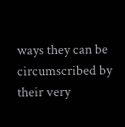ways they can be circumscribed by their very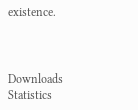existence.



Downloads Statistics